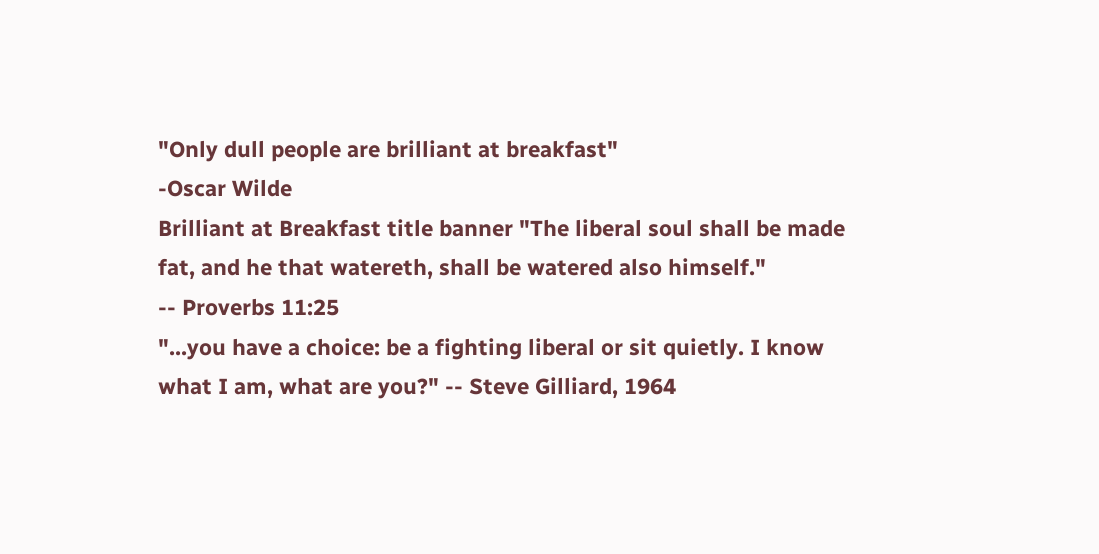"Only dull people are brilliant at breakfast"
-Oscar Wilde
Brilliant at Breakfast title banner "The liberal soul shall be made fat, and he that watereth, shall be watered also himself."
-- Proverbs 11:25
"...you have a choice: be a fighting liberal or sit quietly. I know what I am, what are you?" -- Steve Gilliard, 1964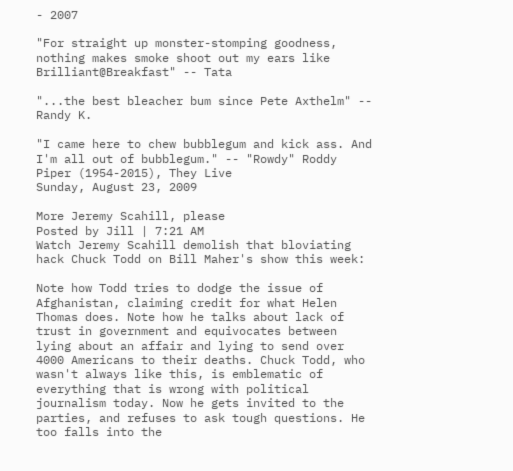- 2007

"For straight up monster-stomping goodness, nothing makes smoke shoot out my ears like Brilliant@Breakfast" -- Tata

"...the best bleacher bum since Pete Axthelm" -- Randy K.

"I came here to chew bubblegum and kick ass. And I'm all out of bubblegum." -- "Rowdy" Roddy Piper (1954-2015), They Live
Sunday, August 23, 2009

More Jeremy Scahill, please
Posted by Jill | 7:21 AM
Watch Jeremy Scahill demolish that bloviating hack Chuck Todd on Bill Maher's show this week:

Note how Todd tries to dodge the issue of Afghanistan, claiming credit for what Helen Thomas does. Note how he talks about lack of trust in government and equivocates between lying about an affair and lying to send over 4000 Americans to their deaths. Chuck Todd, who wasn't always like this, is emblematic of everything that is wrong with political journalism today. Now he gets invited to the parties, and refuses to ask tough questions. He too falls into the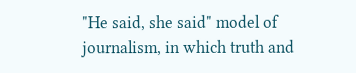"He said, she said" model of journalism, in which truth and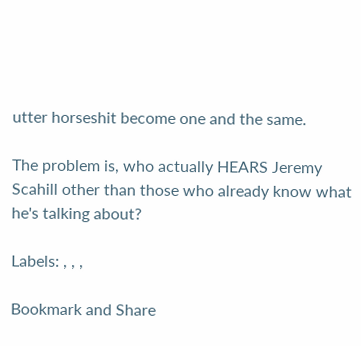utter horseshit become one and the same.

The problem is, who actually HEARS Jeremy Scahill other than those who already know what he's talking about?

Labels: , , ,

Bookmark and Share